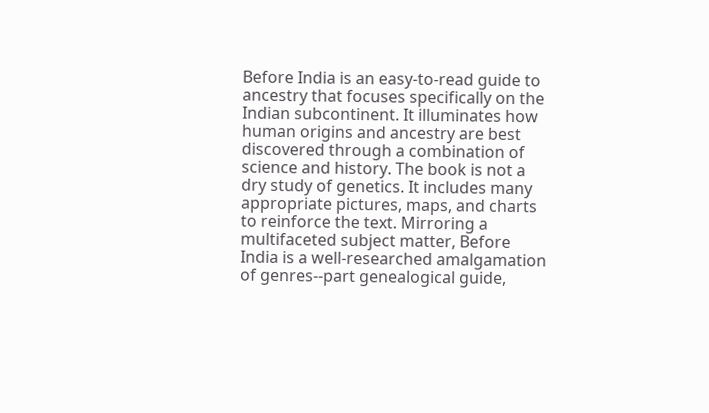Before India is an easy-to-read guide to ancestry that focuses specifically on the Indian subcontinent. It illuminates how human origins and ancestry are best discovered through a combination of science and history. The book is not a dry study of genetics. It includes many appropriate pictures, maps, and charts to reinforce the text. Mirroring a multifaceted subject matter, Before India is a well-researched amalgamation of genres--part genealogical guide,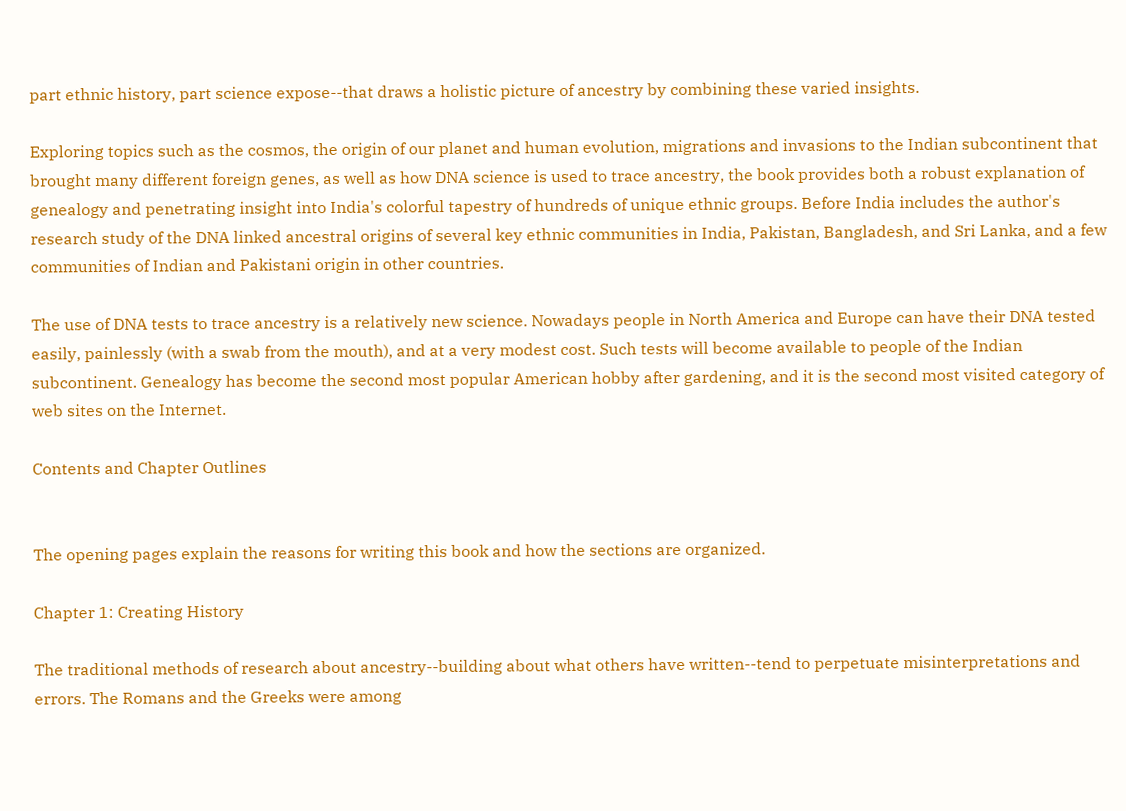part ethnic history, part science expose--that draws a holistic picture of ancestry by combining these varied insights.

Exploring topics such as the cosmos, the origin of our planet and human evolution, migrations and invasions to the Indian subcontinent that brought many different foreign genes, as well as how DNA science is used to trace ancestry, the book provides both a robust explanation of genealogy and penetrating insight into India's colorful tapestry of hundreds of unique ethnic groups. Before India includes the author's research study of the DNA linked ancestral origins of several key ethnic communities in India, Pakistan, Bangladesh, and Sri Lanka, and a few communities of Indian and Pakistani origin in other countries.

The use of DNA tests to trace ancestry is a relatively new science. Nowadays people in North America and Europe can have their DNA tested easily, painlessly (with a swab from the mouth), and at a very modest cost. Such tests will become available to people of the Indian subcontinent. Genealogy has become the second most popular American hobby after gardening, and it is the second most visited category of web sites on the Internet.

Contents and Chapter Outlines


The opening pages explain the reasons for writing this book and how the sections are organized.

Chapter 1: Creating History

The traditional methods of research about ancestry--building about what others have written--tend to perpetuate misinterpretations and errors. The Romans and the Greeks were among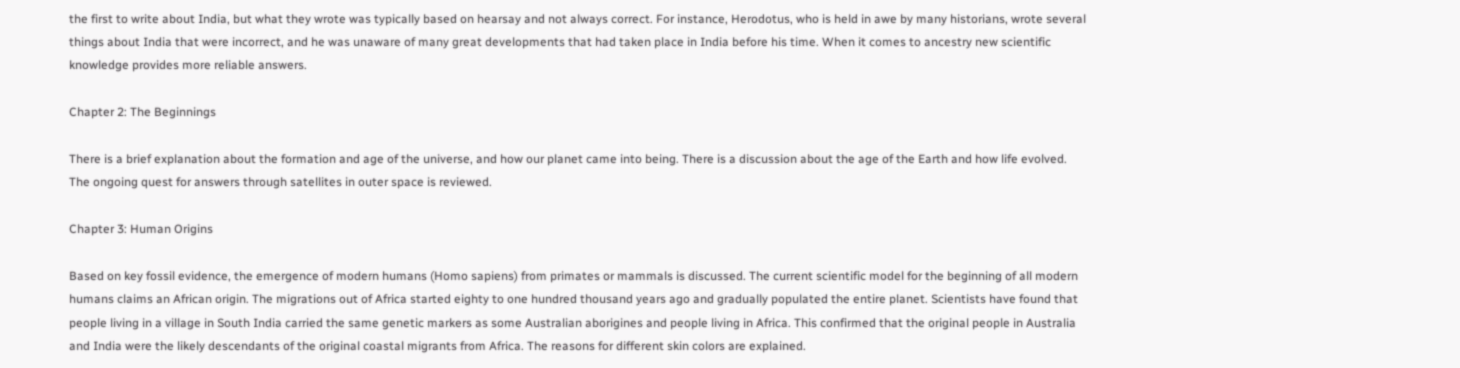the first to write about India, but what they wrote was typically based on hearsay and not always correct. For instance, Herodotus, who is held in awe by many historians, wrote several things about India that were incorrect, and he was unaware of many great developments that had taken place in India before his time. When it comes to ancestry new scientific knowledge provides more reliable answers.

Chapter 2: The Beginnings

There is a brief explanation about the formation and age of the universe, and how our planet came into being. There is a discussion about the age of the Earth and how life evolved. The ongoing quest for answers through satellites in outer space is reviewed.

Chapter 3: Human Origins

Based on key fossil evidence, the emergence of modern humans (Homo sapiens) from primates or mammals is discussed. The current scientific model for the beginning of all modern humans claims an African origin. The migrations out of Africa started eighty to one hundred thousand years ago and gradually populated the entire planet. Scientists have found that people living in a village in South India carried the same genetic markers as some Australian aborigines and people living in Africa. This confirmed that the original people in Australia and India were the likely descendants of the original coastal migrants from Africa. The reasons for different skin colors are explained.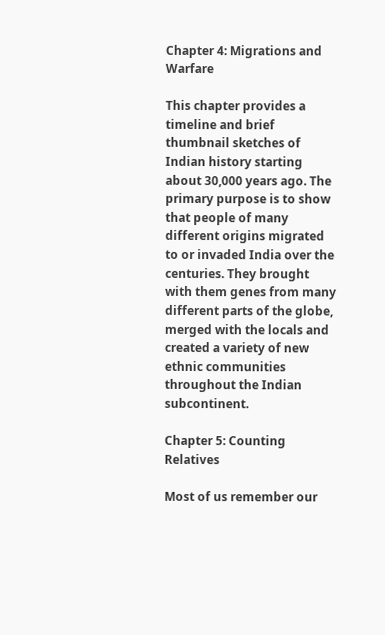Chapter 4: Migrations and Warfare

This chapter provides a timeline and brief thumbnail sketches of Indian history starting about 30,000 years ago. The primary purpose is to show that people of many different origins migrated to or invaded India over the centuries. They brought with them genes from many different parts of the globe, merged with the locals and created a variety of new ethnic communities throughout the Indian subcontinent.

Chapter 5: Counting Relatives

Most of us remember our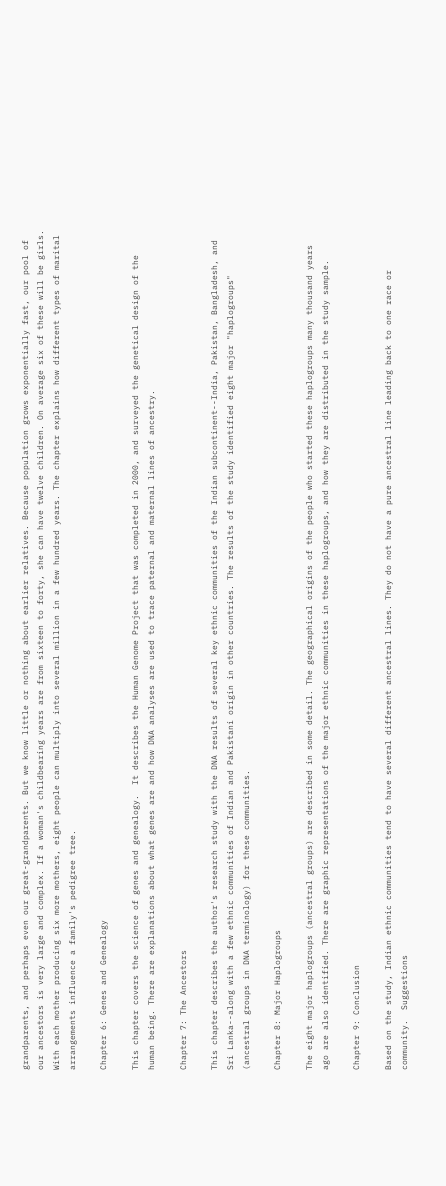grandparents, and perhaps even our great-grandparents. But we know little or nothing about earlier relatives. Because population grows exponentially fast, our pool of our ancestors is very large and complex. If a woman's childbearing years are from sixteen to forty, she can have twelve children. On average six of these will be girls. With each mother producing six more mothers, eight people can multiply into several million in a few hundred years. The chapter explains how different types of marital arrangements influence a family's pedigree tree.

Chapter 6: Genes and Genealogy

This chapter covers the science of genes and genealogy.  It describes the Human Genome Project that was completed in 2000, and surveyed the genetical design of the human being. There are explanations about what genes are and how DNA analyses are used to trace paternal and maternal lines of ancestry.

Chapter 7: The Ancestors

This chapter describes the author's research study with the DNA results of several key ethnic communities of the Indian subcontinent--India, Pakistan, Bangladesh, and Sri Lanka--along with a few ethnic communities of Indian and Pakistani origin in other countries. The results of the study identified eight major "haplogroups" (ancestral groups in DNA terminology) for these communities.

Chapter 8: Major Haplogroups

The eight major haplogroups (ancestral groups) are described in some detail. The geographical origins of the people who started these haplogroups many thousand years ago are also identified. There are graphic representations of the major ethnic communities in these haplogroups, and how they are distributed in the study sample.

Chapter 9: Conclusion

Based on the study, Indian ethnic communities tend to have several different ancestral lines. They do not have a pure ancestral line leading back to one race or community.  Suggestions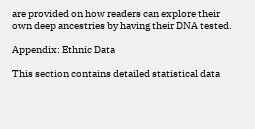are provided on how readers can explore their own deep ancestries by having their DNA tested.

Appendix: Ethnic Data

This section contains detailed statistical data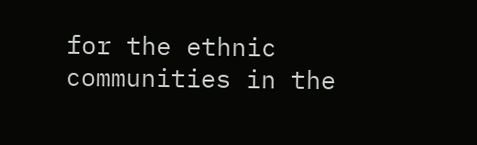for the ethnic communities in the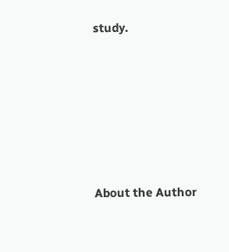study.






About the Author